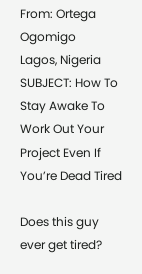From: Ortega Ogomigo
Lagos, Nigeria
SUBJECT: How To Stay Awake To Work Out Your Project Even If You’re Dead Tired

Does this guy ever get tired?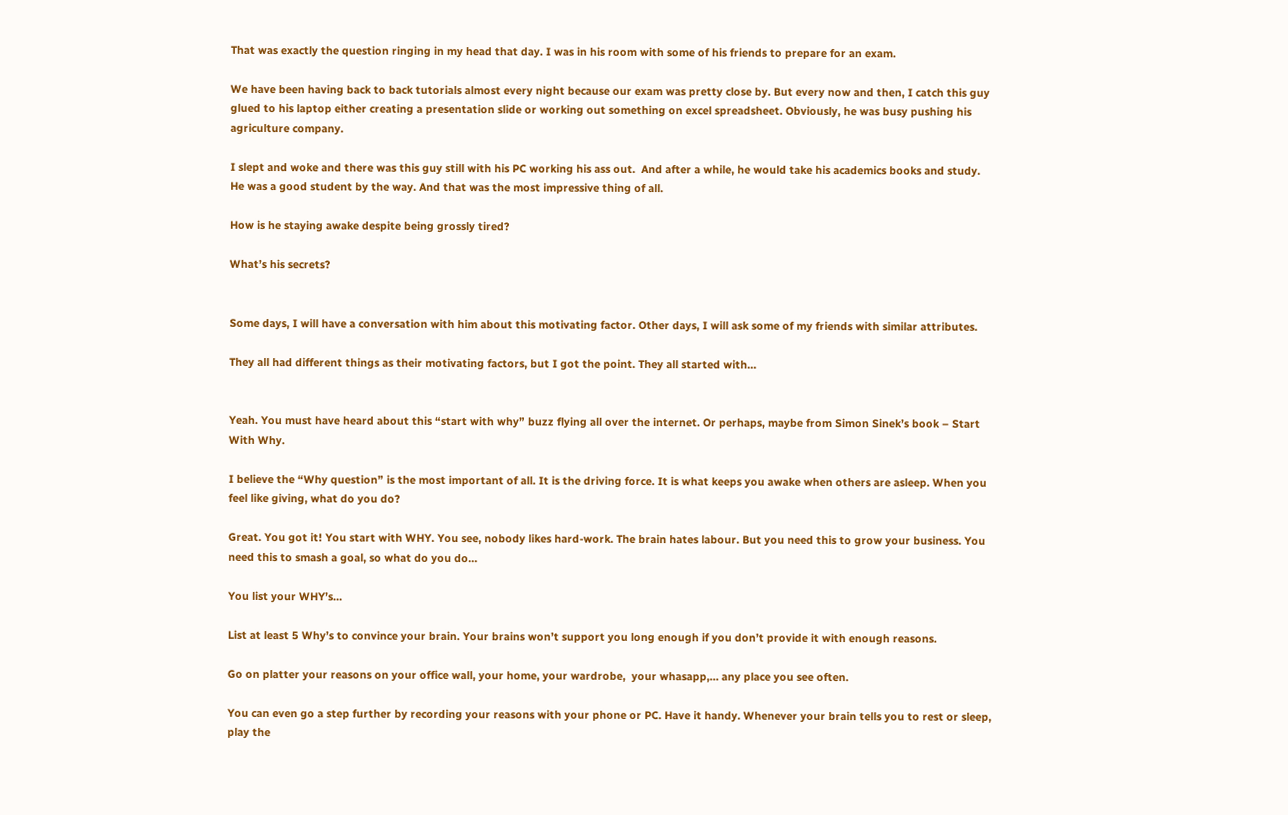That was exactly the question ringing in my head that day. I was in his room with some of his friends to prepare for an exam.

We have been having back to back tutorials almost every night because our exam was pretty close by. But every now and then, I catch this guy glued to his laptop either creating a presentation slide or working out something on excel spreadsheet. Obviously, he was busy pushing his agriculture company.

I slept and woke and there was this guy still with his PC working his ass out.  And after a while, he would take his academics books and study. He was a good student by the way. And that was the most impressive thing of all.

How is he staying awake despite being grossly tired?

What’s his secrets?


Some days, I will have a conversation with him about this motivating factor. Other days, I will ask some of my friends with similar attributes.

They all had different things as their motivating factors, but I got the point. They all started with…


Yeah. You must have heard about this “start with why” buzz flying all over the internet. Or perhaps, maybe from Simon Sinek’s book – Start With Why.

I believe the “Why question” is the most important of all. It is the driving force. It is what keeps you awake when others are asleep. When you feel like giving, what do you do?

Great. You got it! You start with WHY. You see, nobody likes hard-work. The brain hates labour. But you need this to grow your business. You need this to smash a goal, so what do you do…

You list your WHY’s…

List at least 5 Why’s to convince your brain. Your brains won’t support you long enough if you don’t provide it with enough reasons.

Go on platter your reasons on your office wall, your home, your wardrobe,  your whasapp,… any place you see often.

You can even go a step further by recording your reasons with your phone or PC. Have it handy. Whenever your brain tells you to rest or sleep, play the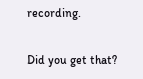recording.

Did you get that?